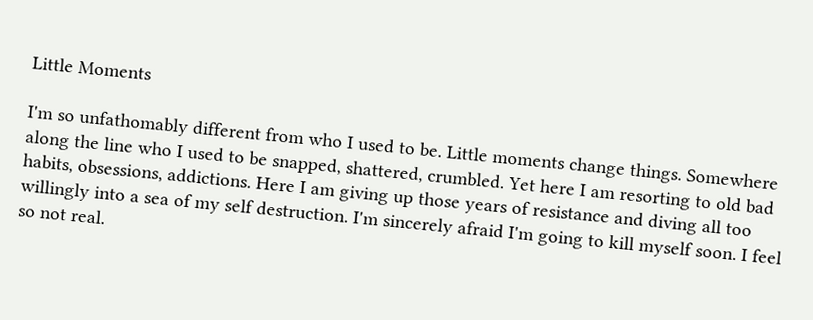Little Moments

I'm so unfathomably different from who I used to be. Little moments change things. Somewhere along the line who I used to be snapped, shattered, crumbled. Yet here I am resorting to old bad habits, obsessions, addictions. Here I am giving up those years of resistance and diving all too willingly into a sea of my self destruction. I'm sincerely afraid I'm going to kill myself soon. I feel so not real.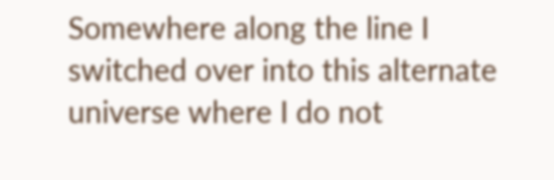Somewhere along the line I switched over into this alternate universe where I do not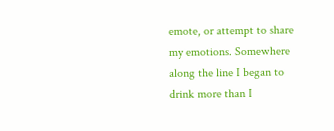emote, or attempt to share my emotions. Somewhere along the line I began to drink more than I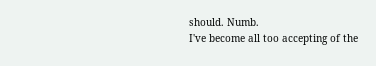should. Numb.
I've become all too accepting of the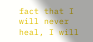fact that I will never heal, I will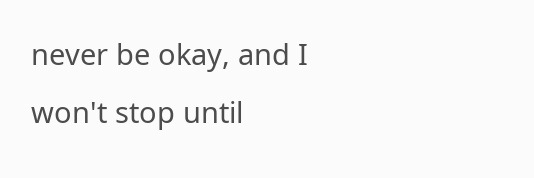never be okay, and I won't stop until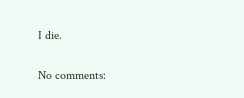I die.

No comments: